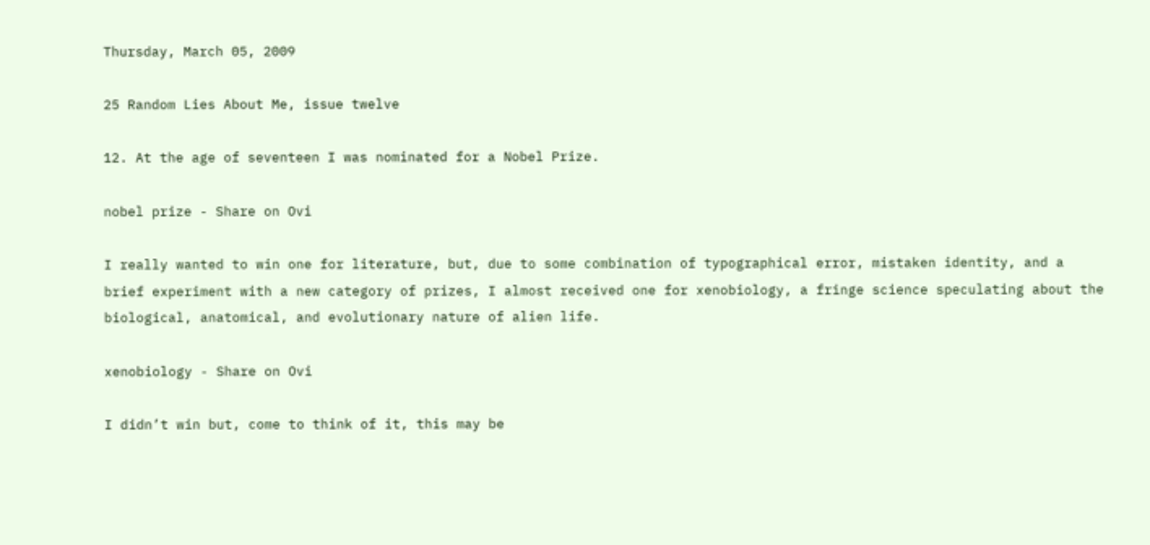Thursday, March 05, 2009

25 Random Lies About Me, issue twelve

12. At the age of seventeen I was nominated for a Nobel Prize.

nobel prize - Share on Ovi

I really wanted to win one for literature, but, due to some combination of typographical error, mistaken identity, and a brief experiment with a new category of prizes, I almost received one for xenobiology, a fringe science speculating about the biological, anatomical, and evolutionary nature of alien life.

xenobiology - Share on Ovi

I didn’t win but, come to think of it, this may be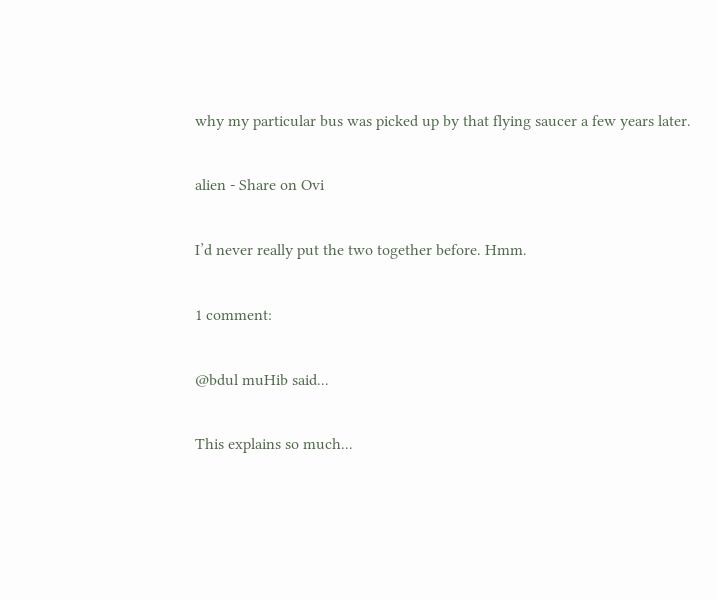why my particular bus was picked up by that flying saucer a few years later.

alien - Share on Ovi

I’d never really put the two together before. Hmm.

1 comment:

@bdul muHib said...

This explains so much...